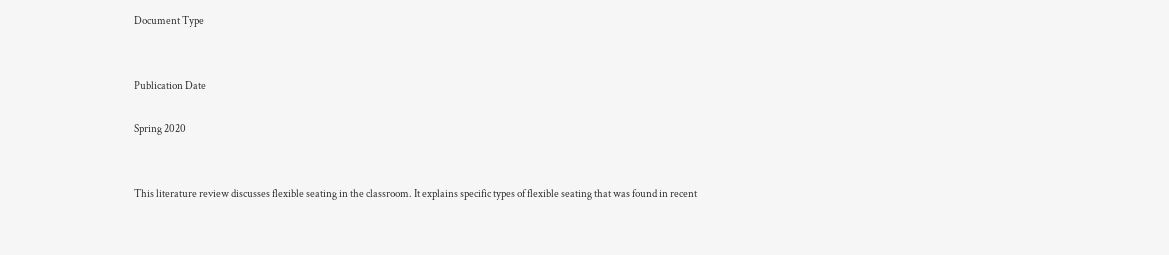Document Type


Publication Date

Spring 2020


This literature review discusses flexible seating in the classroom. It explains specific types of flexible seating that was found in recent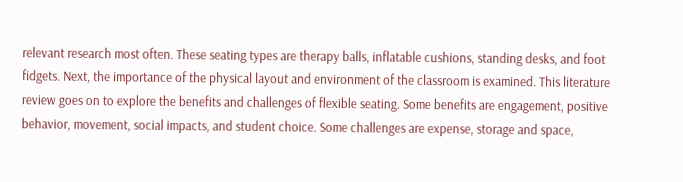relevant research most often. These seating types are therapy balls, inflatable cushions, standing desks, and foot fidgets. Next, the importance of the physical layout and environment of the classroom is examined. This literature review goes on to explore the benefits and challenges of flexible seating. Some benefits are engagement, positive behavior, movement, social impacts, and student choice. Some challenges are expense, storage and space,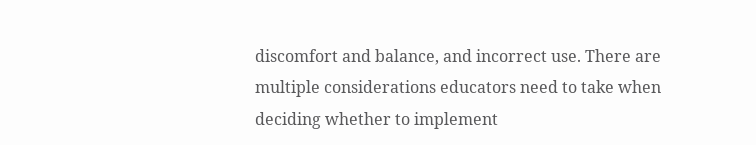discomfort and balance, and incorrect use. There are multiple considerations educators need to take when deciding whether to implement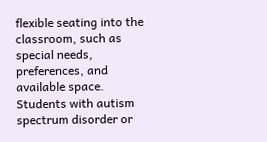flexible seating into the classroom, such as special needs, preferences, and available space. Students with autism spectrum disorder or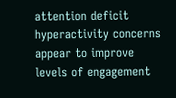attention deficit hyperactivity concerns appear to improve levels of engagement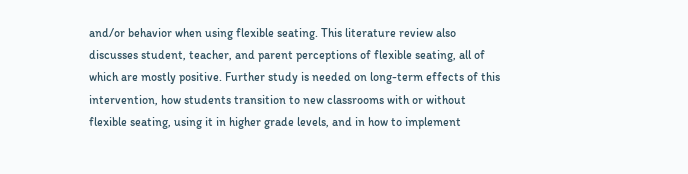and/or behavior when using flexible seating. This literature review also discusses student, teacher, and parent perceptions of flexible seating, all of which are mostly positive. Further study is needed on long-term effects of this intervention, how students transition to new classrooms with or without flexible seating, using it in higher grade levels, and in how to implement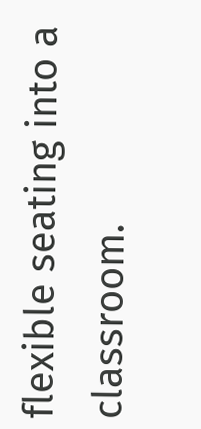flexible seating into a classroom.